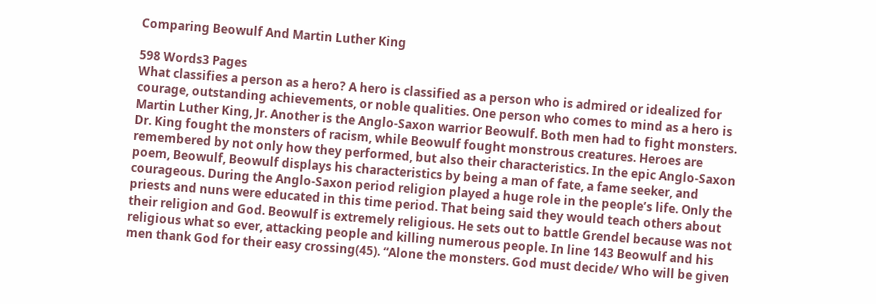Comparing Beowulf And Martin Luther King

598 Words3 Pages
What classifies a person as a hero? A hero is classified as a person who is admired or idealized for courage, outstanding achievements, or noble qualities. One person who comes to mind as a hero is Martin Luther King, Jr. Another is the Anglo-Saxon warrior Beowulf. Both men had to fight monsters. Dr. King fought the monsters of racism, while Beowulf fought monstrous creatures. Heroes are remembered by not only how they performed, but also their characteristics. In the epic Anglo-Saxon poem, Beowulf, Beowulf displays his characteristics by being a man of fate, a fame seeker, and courageous. During the Anglo-Saxon period religion played a huge role in the people’s life. Only the priests and nuns were educated in this time period. That being said they would teach others about their religion and God. Beowulf is extremely religious. He sets out to battle Grendel because was not religious what so ever, attacking people and killing numerous people. In line 143 Beowulf and his men thank God for their easy crossing(45). “Alone the monsters. God must decide/ Who will be given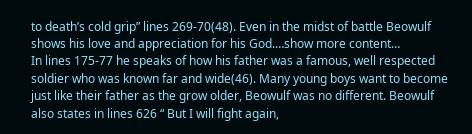to death’s cold grip” lines 269-70(48). Even in the midst of battle Beowulf shows his love and appreciation for his God.…show more content…
In lines 175-77 he speaks of how his father was a famous, well respected soldier who was known far and wide(46). Many young boys want to become just like their father as the grow older, Beowulf was no different. Beowulf also states in lines 626 “ But I will fight again,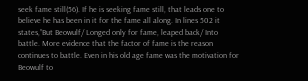seek fame still(56). If he is seeking fame still, that leads one to believe he has been in it for the fame all along. In lines 502 it states,”But Beowulf/ Longed only for fame, leaped back/ Into battle. More evidence that the factor of fame is the reason continues to battle. Even in his old age fame was the motivation for Beowulf to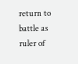return to battle as ruler of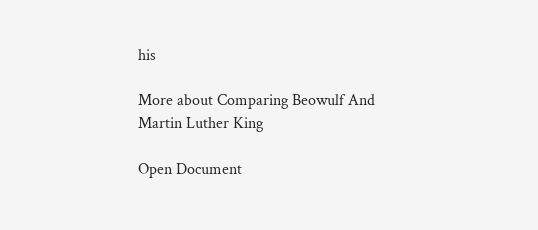his

More about Comparing Beowulf And Martin Luther King

Open Document